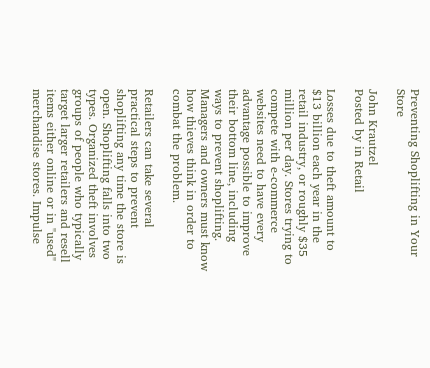Preventing Shoplifting in Your Store

John Krautzel
Posted by in Retail

Losses due to theft amount to $13 billion each year in the retail industry, or roughly $35 million per day. Stores trying to compete with e-commerce websites need to have every advantage possible to improve their bottom line, including ways to prevent shoplifting. Managers and owners must know how thieves think in order to combat the problem.

Retailers can take several practical steps to prevent shoplifting any time the store is open. Shoplifting falls into two types. Organized theft involves groups of people who typically target larger retailers and resell items either online or in "used" merchandise stores. Impulse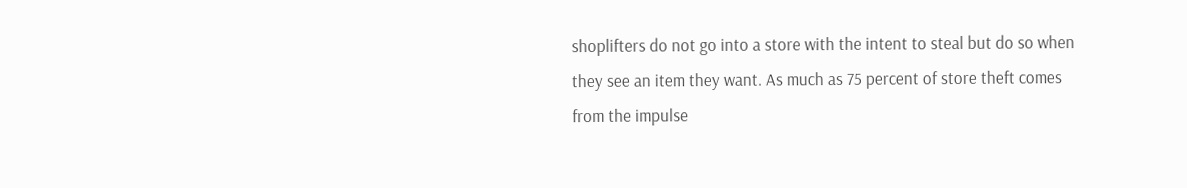shoplifters do not go into a store with the intent to steal but do so when they see an item they want. As much as 75 percent of store theft comes from the impulse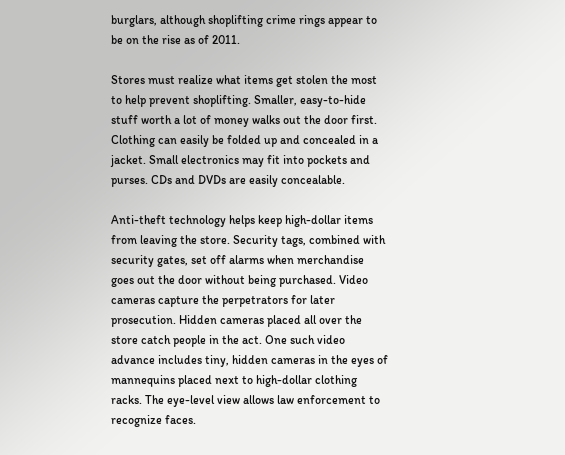burglars, although shoplifting crime rings appear to be on the rise as of 2011.

Stores must realize what items get stolen the most to help prevent shoplifting. Smaller, easy-to-hide stuff worth a lot of money walks out the door first. Clothing can easily be folded up and concealed in a jacket. Small electronics may fit into pockets and purses. CDs and DVDs are easily concealable.

Anti-theft technology helps keep high-dollar items from leaving the store. Security tags, combined with security gates, set off alarms when merchandise goes out the door without being purchased. Video cameras capture the perpetrators for later prosecution. Hidden cameras placed all over the store catch people in the act. One such video advance includes tiny, hidden cameras in the eyes of mannequins placed next to high-dollar clothing racks. The eye-level view allows law enforcement to recognize faces.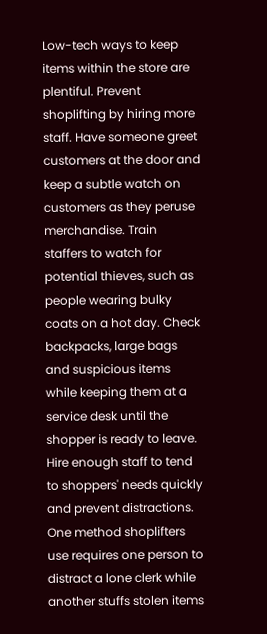Low-tech ways to keep items within the store are plentiful. Prevent shoplifting by hiring more staff. Have someone greet customers at the door and keep a subtle watch on customers as they peruse merchandise. Train staffers to watch for potential thieves, such as people wearing bulky coats on a hot day. Check backpacks, large bags and suspicious items while keeping them at a service desk until the shopper is ready to leave. Hire enough staff to tend to shoppers' needs quickly and prevent distractions. One method shoplifters use requires one person to distract a lone clerk while another stuffs stolen items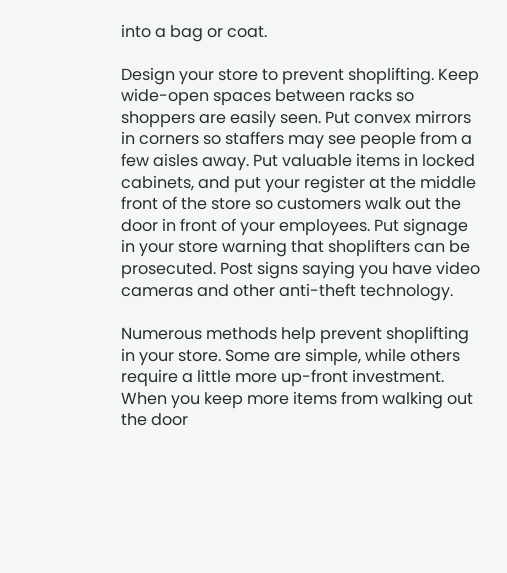into a bag or coat.

Design your store to prevent shoplifting. Keep wide-open spaces between racks so shoppers are easily seen. Put convex mirrors in corners so staffers may see people from a few aisles away. Put valuable items in locked cabinets, and put your register at the middle front of the store so customers walk out the door in front of your employees. Put signage in your store warning that shoplifters can be prosecuted. Post signs saying you have video cameras and other anti-theft technology.

Numerous methods help prevent shoplifting in your store. Some are simple, while others require a little more up-front investment. When you keep more items from walking out the door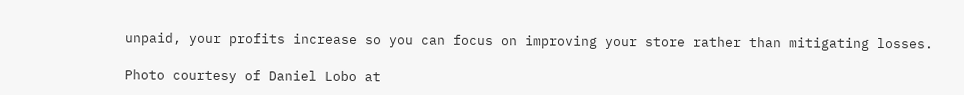unpaid, your profits increase so you can focus on improving your store rather than mitigating losses.

Photo courtesy of Daniel Lobo at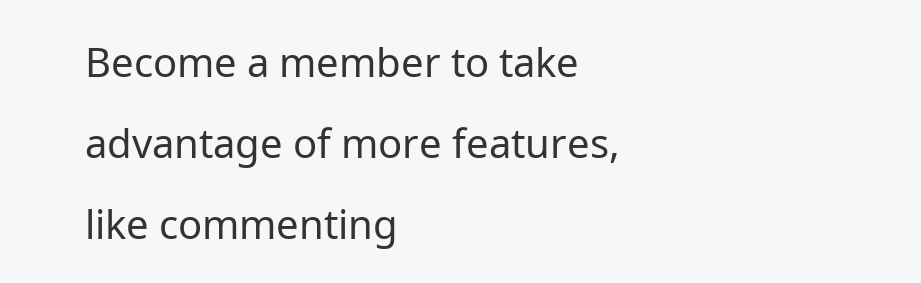Become a member to take advantage of more features, like commenting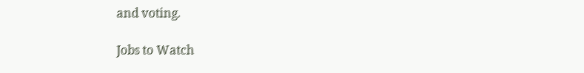and voting.

Jobs to Watch